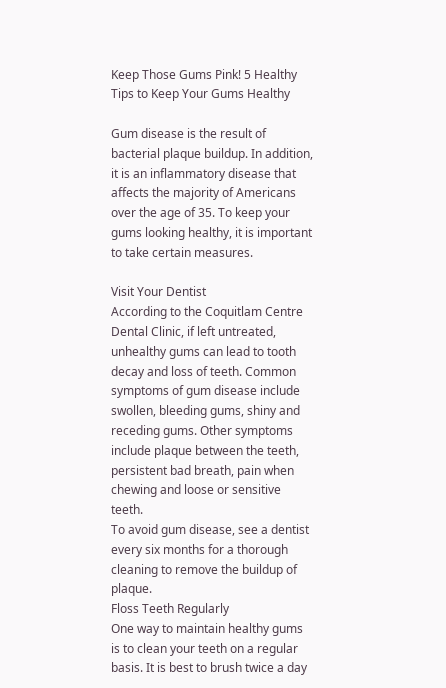Keep Those Gums Pink! 5 Healthy Tips to Keep Your Gums Healthy

Gum disease is the result of bacterial plaque buildup. In addition, it is an inflammatory disease that affects the majority of Americans over the age of 35. To keep your gums looking healthy, it is important to take certain measures.

Visit Your Dentist
According to the Coquitlam Centre Dental Clinic, if left untreated, unhealthy gums can lead to tooth decay and loss of teeth. Common symptoms of gum disease include swollen, bleeding gums, shiny and receding gums. Other symptoms include plaque between the teeth, persistent bad breath, pain when chewing and loose or sensitive teeth.
To avoid gum disease, see a dentist every six months for a thorough cleaning to remove the buildup of plaque.
Floss Teeth Regularly
One way to maintain healthy gums is to clean your teeth on a regular basis. It is best to brush twice a day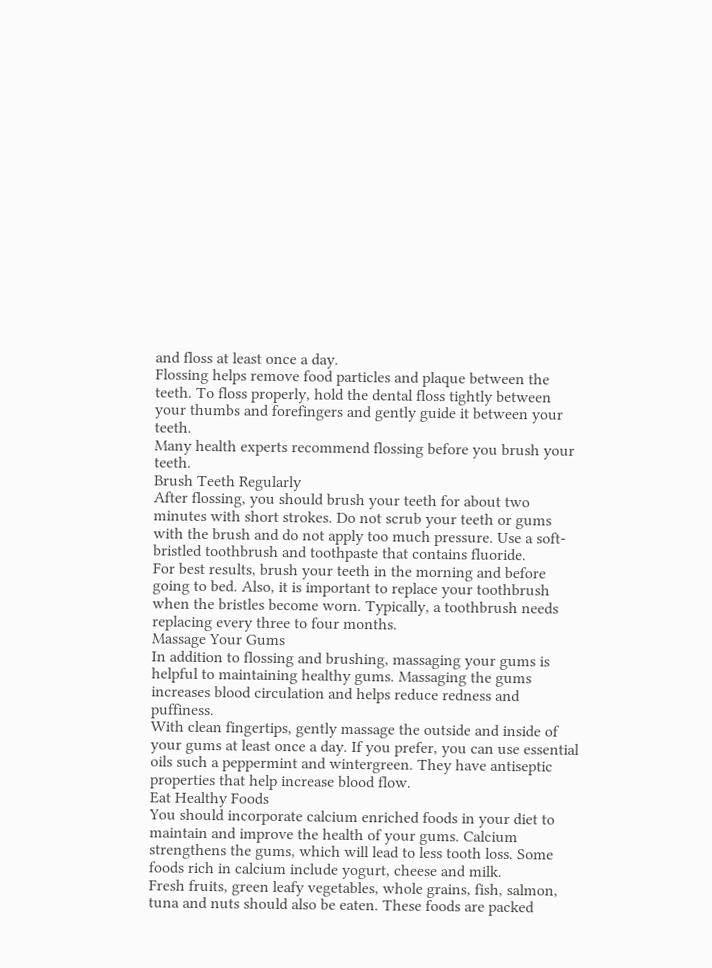and floss at least once a day.
Flossing helps remove food particles and plaque between the teeth. To floss properly, hold the dental floss tightly between your thumbs and forefingers and gently guide it between your teeth.
Many health experts recommend flossing before you brush your teeth.
Brush Teeth Regularly
After flossing, you should brush your teeth for about two minutes with short strokes. Do not scrub your teeth or gums with the brush and do not apply too much pressure. Use a soft-bristled toothbrush and toothpaste that contains fluoride.
For best results, brush your teeth in the morning and before going to bed. Also, it is important to replace your toothbrush when the bristles become worn. Typically, a toothbrush needs replacing every three to four months.
Massage Your Gums
In addition to flossing and brushing, massaging your gums is helpful to maintaining healthy gums. Massaging the gums increases blood circulation and helps reduce redness and puffiness.
With clean fingertips, gently massage the outside and inside of your gums at least once a day. If you prefer, you can use essential oils such a peppermint and wintergreen. They have antiseptic properties that help increase blood flow.
Eat Healthy Foods
You should incorporate calcium enriched foods in your diet to maintain and improve the health of your gums. Calcium strengthens the gums, which will lead to less tooth loss. Some foods rich in calcium include yogurt, cheese and milk.
Fresh fruits, green leafy vegetables, whole grains, fish, salmon, tuna and nuts should also be eaten. These foods are packed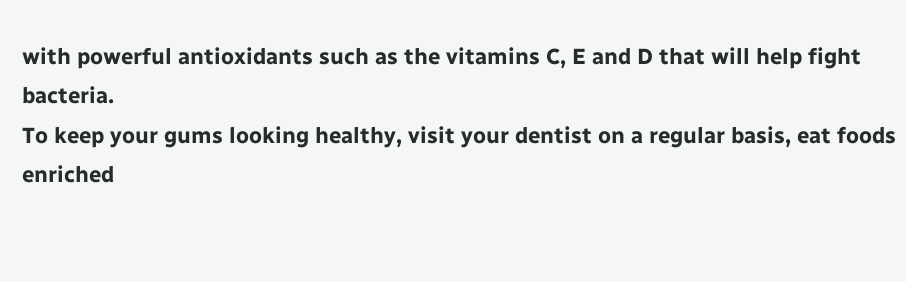with powerful antioxidants such as the vitamins C, E and D that will help fight bacteria.
To keep your gums looking healthy, visit your dentist on a regular basis, eat foods enriched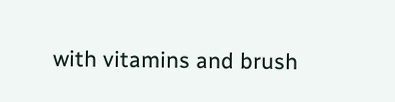with vitamins and brush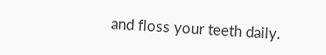and floss your teeth daily.